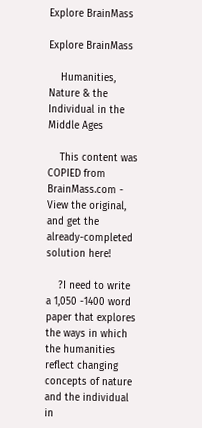Explore BrainMass

Explore BrainMass

    Humanities, Nature & the Individual in the Middle Ages

    This content was COPIED from BrainMass.com - View the original, and get the already-completed solution here!

    ?I need to write a 1,050 -1400 word paper that explores the ways in which the humanities reflect changing concepts of nature and the individual in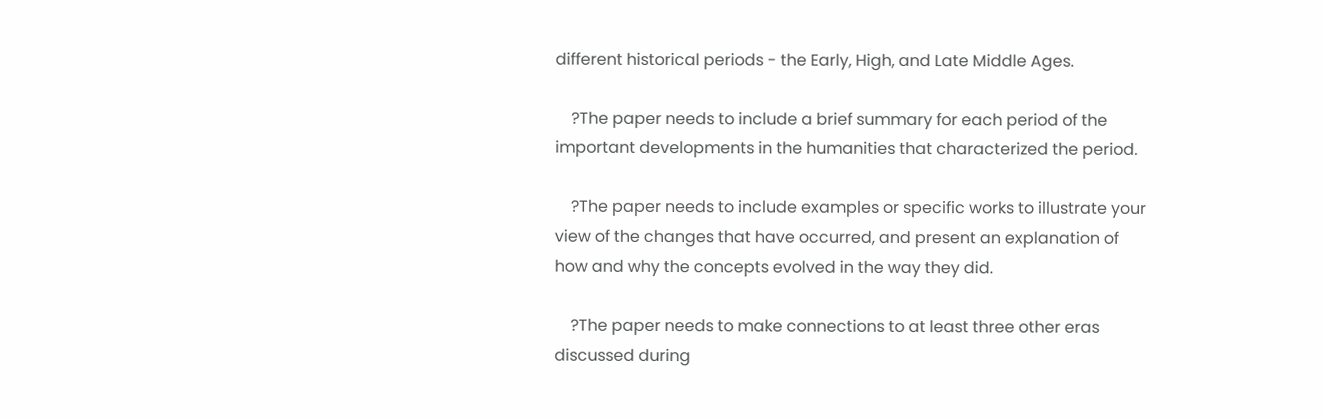different historical periods - the Early, High, and Late Middle Ages.

    ?The paper needs to include a brief summary for each period of the important developments in the humanities that characterized the period.

    ?The paper needs to include examples or specific works to illustrate your view of the changes that have occurred, and present an explanation of how and why the concepts evolved in the way they did.

    ?The paper needs to make connections to at least three other eras discussed during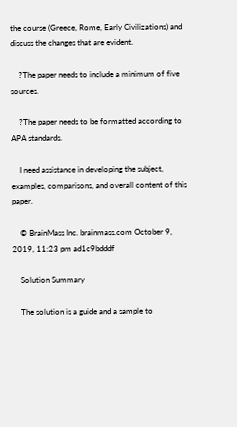the course (Greece, Rome, Early Civilizations) and discuss the changes that are evident.

    ?The paper needs to include a minimum of five sources.

    ?The paper needs to be formatted according to APA standards.

    I need assistance in developing the subject, examples, comparisons, and overall content of this paper.

    © BrainMass Inc. brainmass.com October 9, 2019, 11:23 pm ad1c9bdddf

    Solution Summary

    The solution is a guide and a sample to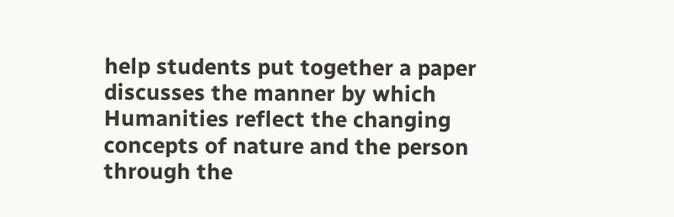help students put together a paper discusses the manner by which Humanities reflect the changing concepts of nature and the person through the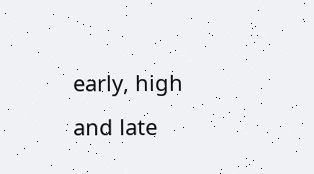early, high and late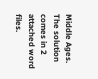Middle Ages. The solution comes in 2 attached word files.